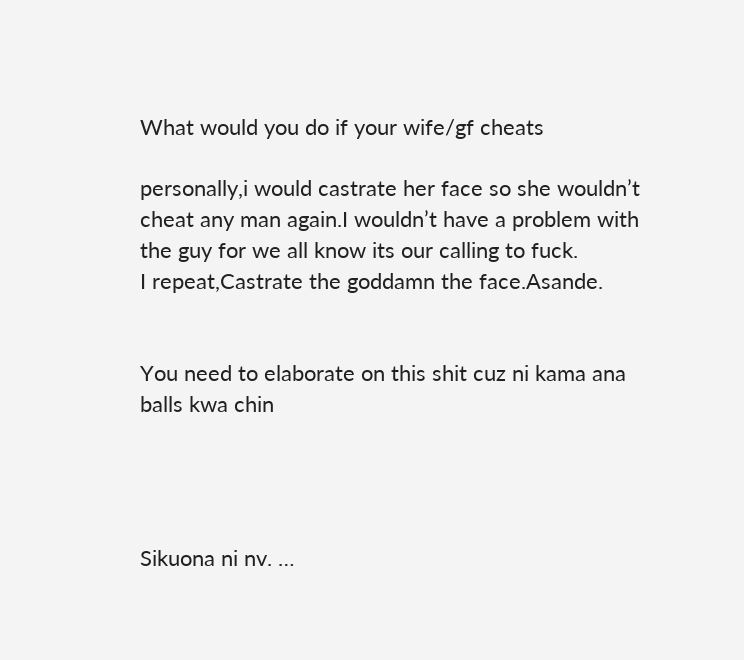What would you do if your wife/gf cheats

personally,i would castrate her face so she wouldn’t cheat any man again.I wouldn’t have a problem with the guy for we all know its our calling to fuck.
I repeat,Castrate the goddamn the face.Asande.


You need to elaborate on this shit cuz ni kama ana balls kwa chin




Sikuona ni nv. …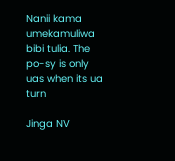Nanii kama umekamuliwa bibi tulia. The po-sy is only uas when its ua turn

Jinga NV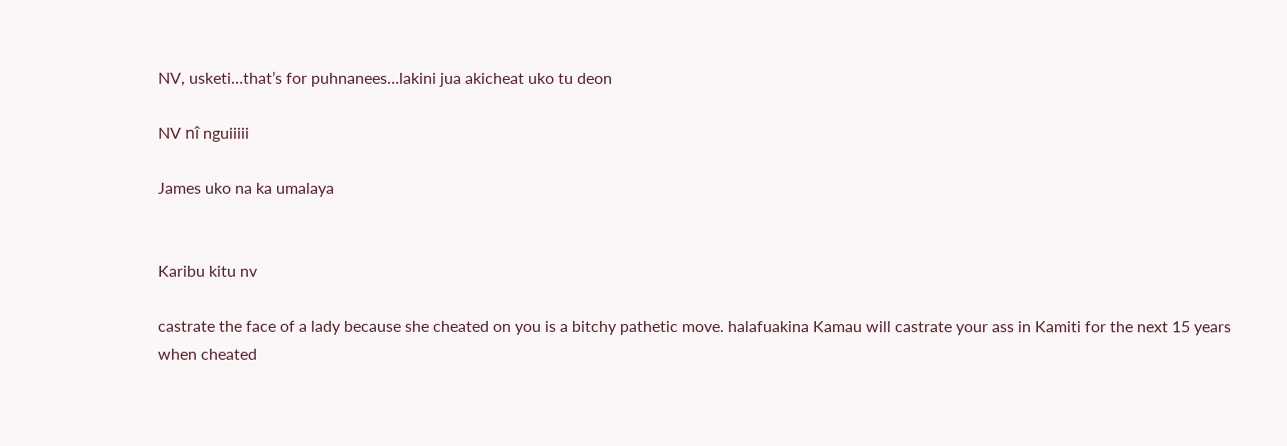NV, usketi…that’s for puhnanees…lakini jua akicheat uko tu deon

NV nî nguiiiii

James uko na ka umalaya


Karibu kitu nv

castrate the face of a lady because she cheated on you is a bitchy pathetic move. halafuakina Kamau will castrate your ass in Kamiti for the next 15 years
when cheated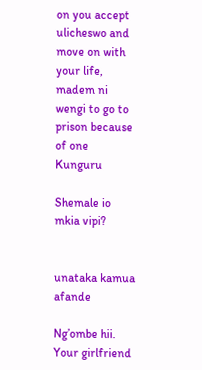on you accept ulicheswo and move on with your life, madem ni wengi to go to prison because of one Kunguru

Shemale io mkia vipi?


unataka kamua afande

Ng’ombe hii.
Your girlfriend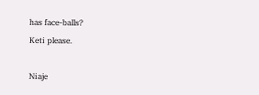has face-balls?
Keti please.

Niaje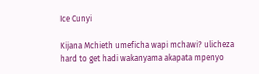Ice Cunyi

Kijana Mchieth umeficha wapi mchawi? ulicheza hard to get hadi wakanyama akapata mpenyo